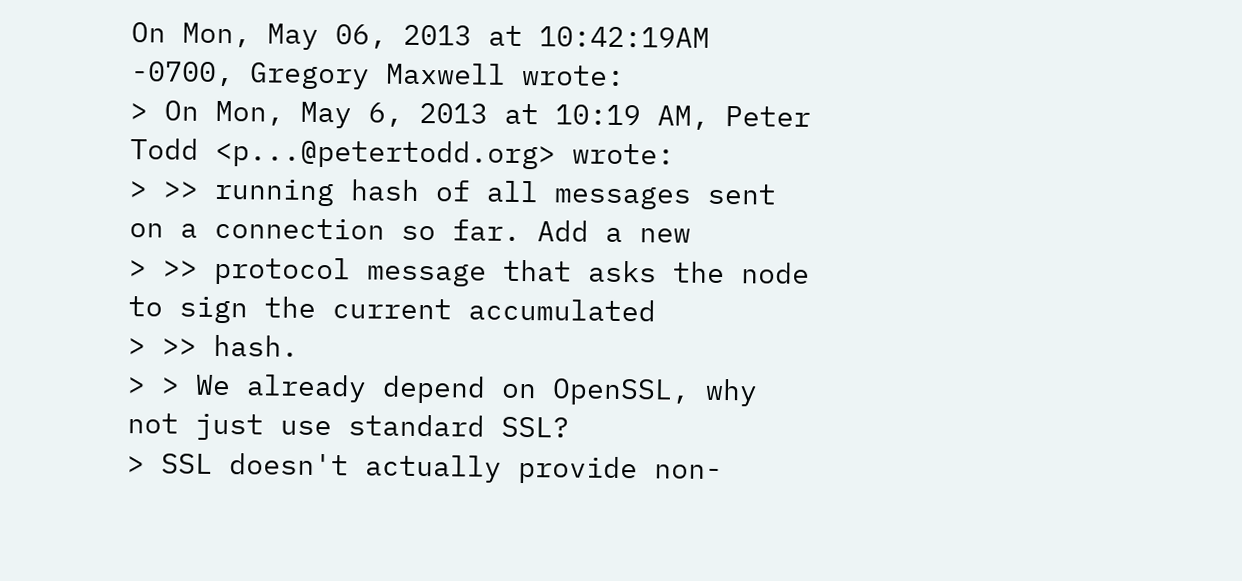On Mon, May 06, 2013 at 10:42:19AM -0700, Gregory Maxwell wrote:
> On Mon, May 6, 2013 at 10:19 AM, Peter Todd <p...@petertodd.org> wrote:
> >> running hash of all messages sent on a connection so far. Add a new
> >> protocol message that asks the node to sign the current accumulated
> >> hash.
> > We already depend on OpenSSL, why not just use standard SSL?
> SSL doesn't actually provide non-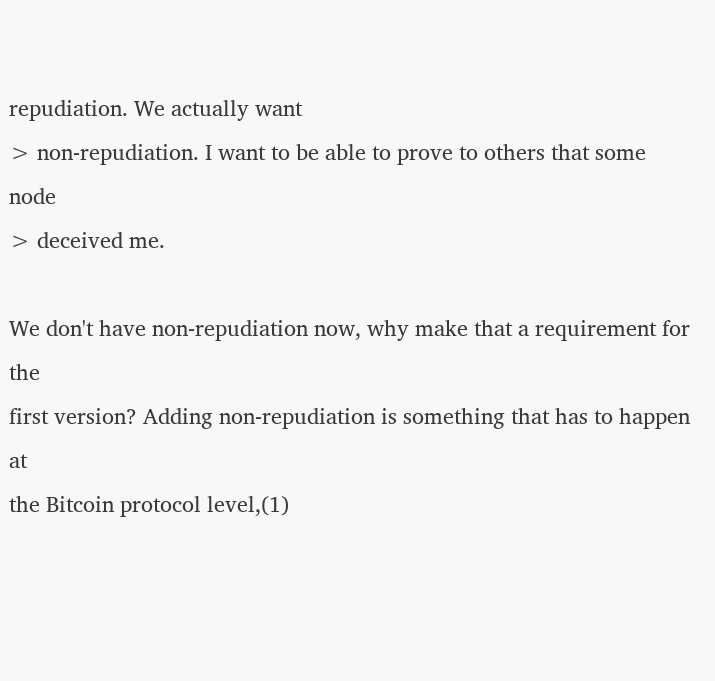repudiation. We actually want
> non-repudiation. I want to be able to prove to others that some node
> deceived me.

We don't have non-repudiation now, why make that a requirement for the
first version? Adding non-repudiation is something that has to happen at
the Bitcoin protocol level,(1)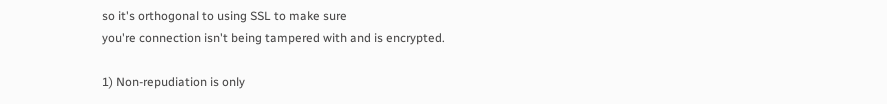so it's orthogonal to using SSL to make sure
you're connection isn't being tampered with and is encrypted.

1) Non-repudiation is only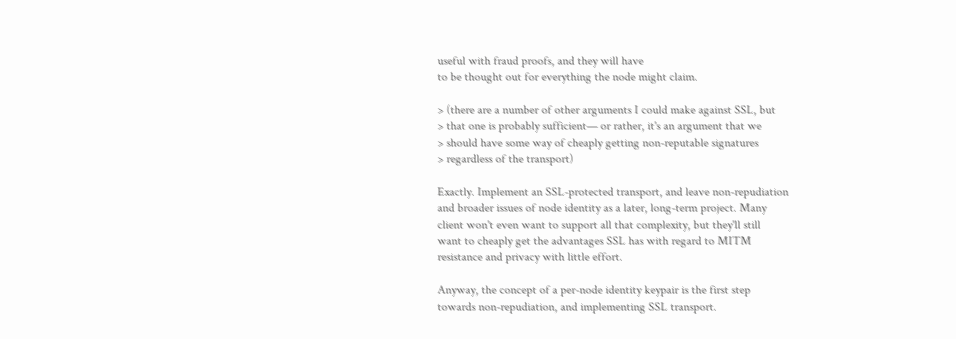useful with fraud proofs, and they will have
to be thought out for everything the node might claim.

> (there are a number of other arguments I could make against SSL, but
> that one is probably sufficient— or rather, it's an argument that we
> should have some way of cheaply getting non-reputable signatures
> regardless of the transport)

Exactly. Implement an SSL-protected transport, and leave non-repudiation
and broader issues of node identity as a later, long-term project. Many
client won't even want to support all that complexity, but they'll still
want to cheaply get the advantages SSL has with regard to MITM
resistance and privacy with little effort.

Anyway, the concept of a per-node identity keypair is the first step
towards non-repudiation, and implementing SSL transport.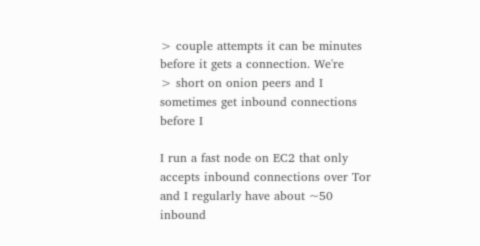> couple attempts it can be minutes before it gets a connection. We're
> short on onion peers and I sometimes get inbound connections before I

I run a fast node on EC2 that only accepts inbound connections over Tor
and I regularly have about ~50 inbound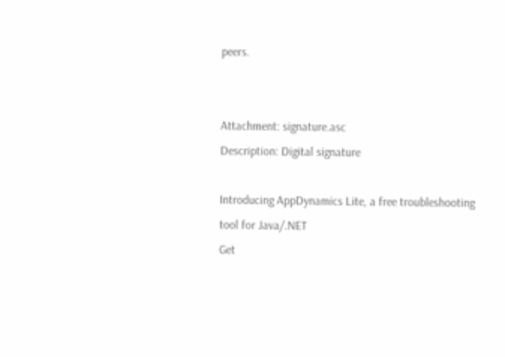peers.


Attachment: signature.asc
Description: Digital signature

Introducing AppDynamics Lite, a free troubleshooting tool for Java/.NET
Get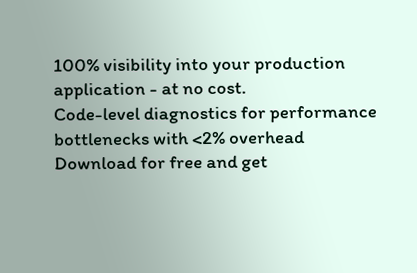100% visibility into your production application - at no cost.
Code-level diagnostics for performance bottlenecks with <2% overhead
Download for free and get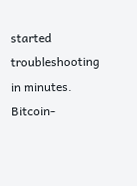started troubleshooting in minutes.
Bitcoin-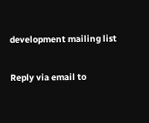development mailing list

Reply via email to